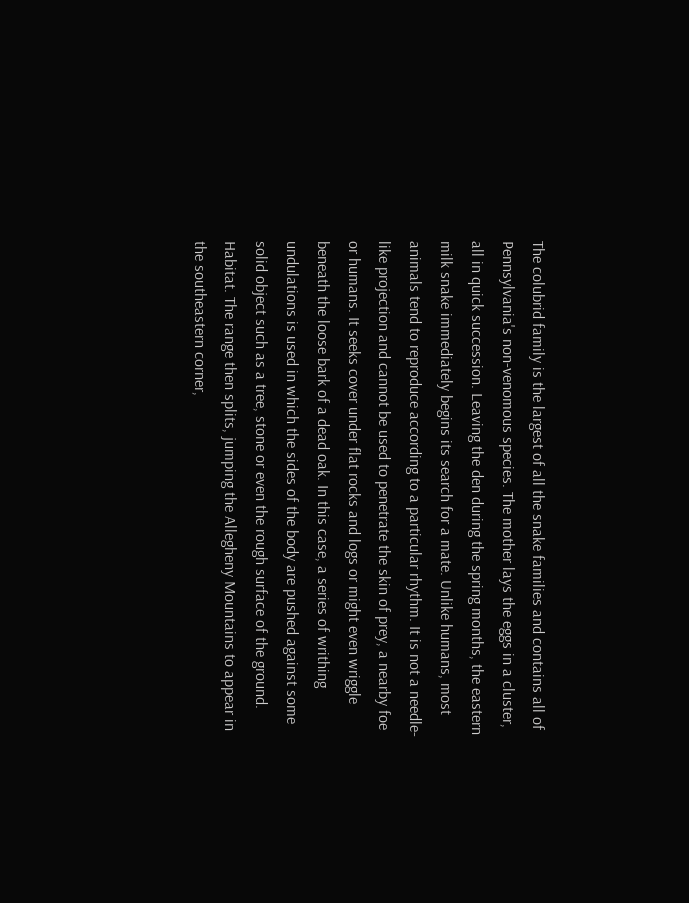The colubrid family is the largest of all the snake families and contains all of Pennsylvania's non-venomous species. The mother lays the eggs in a cluster, all in quick succession. Leaving the den during the spring months, the eastern milk snake immediately begins its search for a mate. Unlike humans, most animals tend to reproduce according to a particular rhythm. It is not a needle-like projection and cannot be used to penetrate the skin of prey, a nearby foe or humans. It seeks cover under flat rocks and logs or might even wriggle beneath the loose bark of a dead oak. In this case, a series of writhing undulations is used in which the sides of the body are pushed against some solid object such as a tree, stone or even the rough surface of the ground. Habitat. The range then splits, jumping the Allegheny Mountains to appear in the southeastern corner,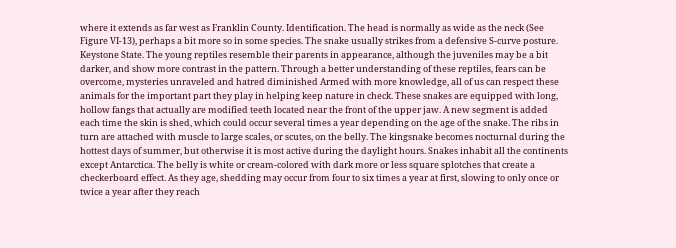where it extends as far west as Franklin County. Identification. The head is normally as wide as the neck (See Figure VI-13), perhaps a bit more so in some species. The snake usually strikes from a defensive S-curve posture. Keystone State. The young reptiles resemble their parents in appearance, although the juveniles may be a bit darker, and show more contrast in the pattern. Through a better understanding of these reptiles, fears can be overcome, mysteries unraveled and hatred diminished Armed with more knowledge, all of us can respect these animals for the important part they play in helping keep nature in check. These snakes are equipped with long, hollow fangs that actually are modified teeth located near the front of the upper jaw. A new segment is added each time the skin is shed, which could occur several times a year depending on the age of the snake. The ribs in turn are attached with muscle to large scales, or scutes, on the belly. The kingsnake becomes nocturnal during the hottest days of summer, but otherwise it is most active during the daylight hours. Snakes inhabit all the continents except Antarctica. The belly is white or cream-colored with dark more or less square splotches that create a checkerboard effect. As they age, shedding may occur from four to six times a year at first, slowing to only once or twice a year after they reach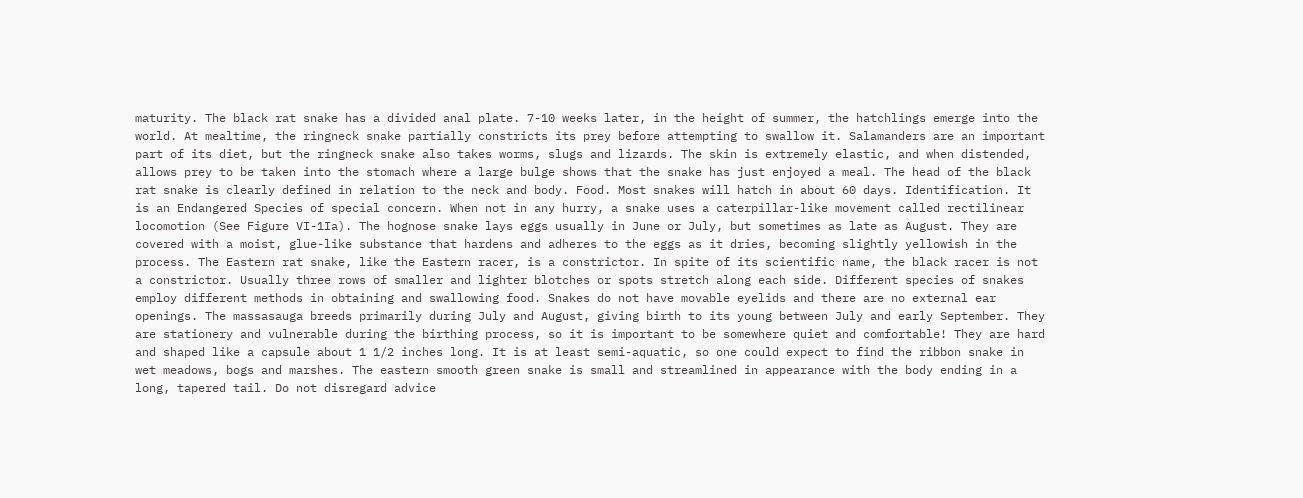maturity. The black rat snake has a divided anal plate. 7-10 weeks later, in the height of summer, the hatchlings emerge into the world. At mealtime, the ringneck snake partially constricts its prey before attempting to swallow it. Salamanders are an important part of its diet, but the ringneck snake also takes worms, slugs and lizards. The skin is extremely elastic, and when distended, allows prey to be taken into the stomach where a large bulge shows that the snake has just enjoyed a meal. The head of the black rat snake is clearly defined in relation to the neck and body. Food. Most snakes will hatch in about 60 days. Identification. It is an Endangered Species of special concern. When not in any hurry, a snake uses a caterpillar-like movement called rectilinear locomotion (See Figure VI-1Ia). The hognose snake lays eggs usually in June or July, but sometimes as late as August. They are covered with a moist, glue-like substance that hardens and adheres to the eggs as it dries, becoming slightly yellowish in the process. The Eastern rat snake, like the Eastern racer, is a constrictor. In spite of its scientific name, the black racer is not a constrictor. Usually three rows of smaller and lighter blotches or spots stretch along each side. Different species of snakes employ different methods in obtaining and swallowing food. Snakes do not have movable eyelids and there are no external ear openings. The massasauga breeds primarily during July and August, giving birth to its young between July and early September. They are stationery and vulnerable during the birthing process, so it is important to be somewhere quiet and comfortable! They are hard and shaped like a capsule about 1 1/2 inches long. It is at least semi-aquatic, so one could expect to find the ribbon snake in wet meadows, bogs and marshes. The eastern smooth green snake is small and streamlined in appearance with the body ending in a long, tapered tail. Do not disregard advice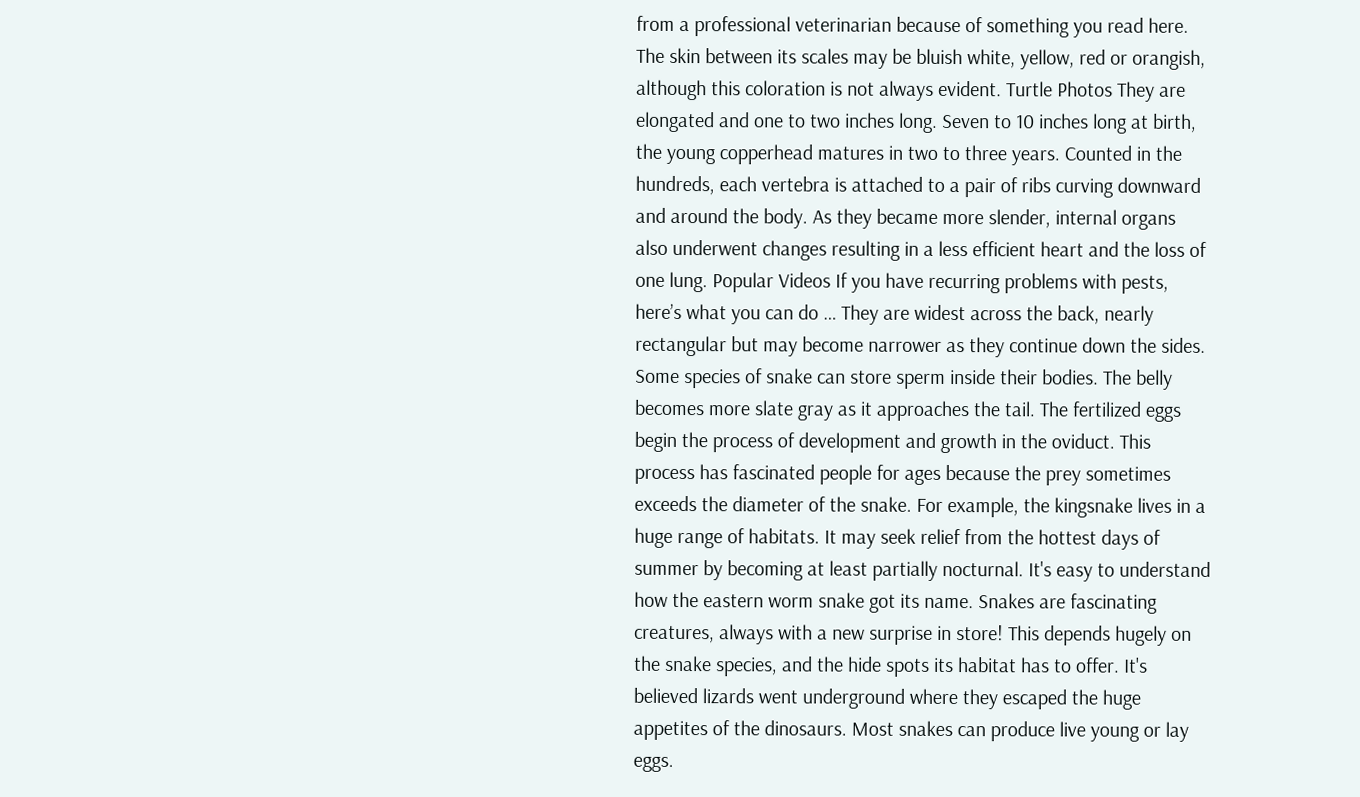from a professional veterinarian because of something you read here. The skin between its scales may be bluish white, yellow, red or orangish, although this coloration is not always evident. Turtle Photos They are elongated and one to two inches long. Seven to 10 inches long at birth, the young copperhead matures in two to three years. Counted in the hundreds, each vertebra is attached to a pair of ribs curving downward and around the body. As they became more slender, internal organs also underwent changes resulting in a less efficient heart and the loss of one lung. Popular Videos If you have recurring problems with pests, here’s what you can do … They are widest across the back, nearly rectangular but may become narrower as they continue down the sides. Some species of snake can store sperm inside their bodies. The belly becomes more slate gray as it approaches the tail. The fertilized eggs begin the process of development and growth in the oviduct. This process has fascinated people for ages because the prey sometimes exceeds the diameter of the snake. For example, the kingsnake lives in a huge range of habitats. It may seek relief from the hottest days of summer by becoming at least partially nocturnal. It's easy to understand how the eastern worm snake got its name. Snakes are fascinating creatures, always with a new surprise in store! This depends hugely on the snake species, and the hide spots its habitat has to offer. It's believed lizards went underground where they escaped the huge appetites of the dinosaurs. Most snakes can produce live young or lay eggs.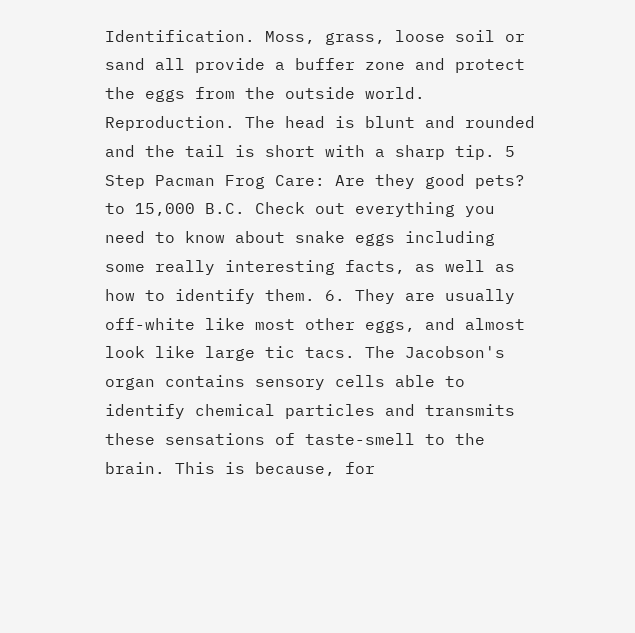Identification. Moss, grass, loose soil or sand all provide a buffer zone and protect the eggs from the outside world. Reproduction. The head is blunt and rounded and the tail is short with a sharp tip. 5 Step Pacman Frog Care: Are they good pets? to 15,000 B.C. Check out everything you need to know about snake eggs including some really interesting facts, as well as how to identify them. 6. They are usually off-white like most other eggs, and almost look like large tic tacs. The Jacobson's organ contains sensory cells able to identify chemical particles and transmits these sensations of taste-smell to the brain. This is because, for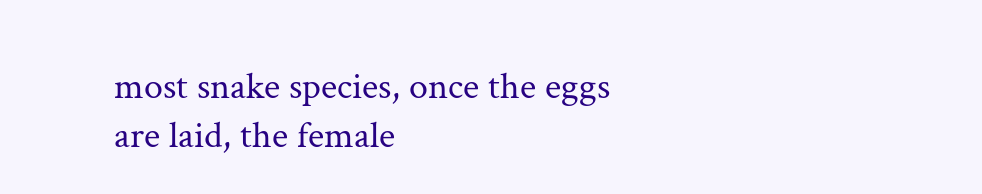most snake species, once the eggs are laid, the female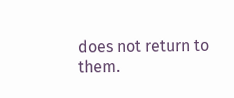does not return to them.